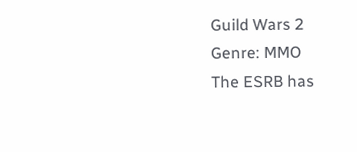Guild Wars 2
Genre: MMO
The ESRB has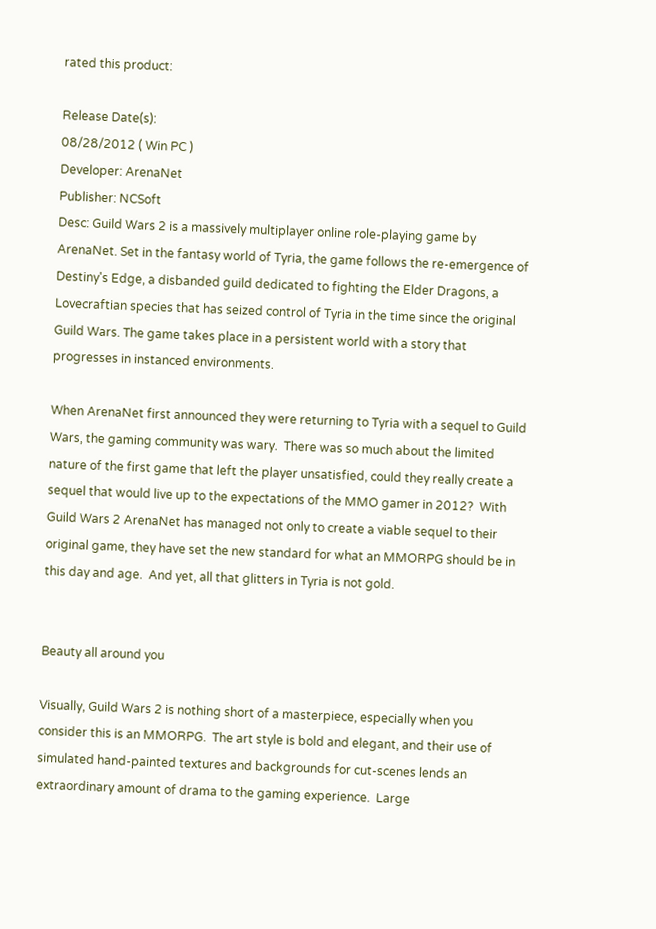rated this product:

Release Date(s):
08/28/2012 ( Win PC )
Developer: ArenaNet
Publisher: NCSoft
Desc: Guild Wars 2 is a massively multiplayer online role-playing game by ArenaNet. Set in the fantasy world of Tyria, the game follows the re-emergence of Destiny's Edge, a disbanded guild dedicated to fighting the Elder Dragons, a Lovecraftian species that has seized control of Tyria in the time since the original Guild Wars. The game takes place in a persistent world with a story that progresses in instanced environments.

When ArenaNet first announced they were returning to Tyria with a sequel to Guild Wars, the gaming community was wary.  There was so much about the limited nature of the first game that left the player unsatisfied, could they really create a sequel that would live up to the expectations of the MMO gamer in 2012?  With Guild Wars 2 ArenaNet has managed not only to create a viable sequel to their original game, they have set the new standard for what an MMORPG should be in this day and age.  And yet, all that glitters in Tyria is not gold.


Beauty all around you

Visually, Guild Wars 2 is nothing short of a masterpiece, especially when you consider this is an MMORPG.  The art style is bold and elegant, and their use of simulated hand-painted textures and backgrounds for cut-scenes lends an extraordinary amount of drama to the gaming experience.  Large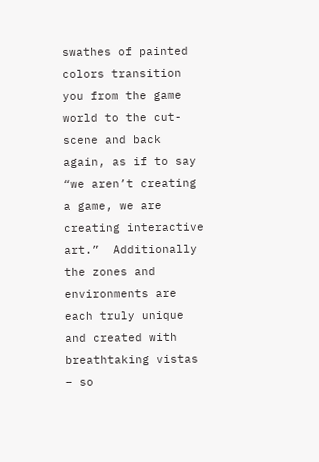swathes of painted colors transition you from the game world to the cut-scene and back again, as if to say “we aren’t creating a game, we are creating interactive art.”  Additionally the zones and environments are each truly unique and created with breathtaking vistas – so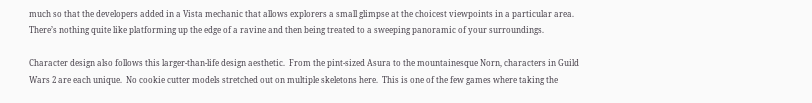much so that the developers added in a Vista mechanic that allows explorers a small glimpse at the choicest viewpoints in a particular area.  There’s nothing quite like platforming up the edge of a ravine and then being treated to a sweeping panoramic of your surroundings.

Character design also follows this larger-than-life design aesthetic.  From the pint-sized Asura to the mountainesque Norn, characters in Guild Wars 2 are each unique.  No cookie cutter models stretched out on multiple skeletons here.  This is one of the few games where taking the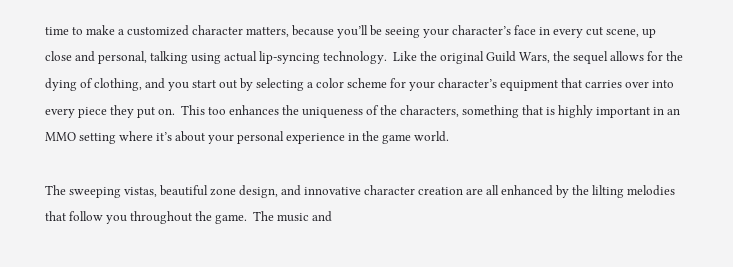time to make a customized character matters, because you’ll be seeing your character’s face in every cut scene, up close and personal, talking using actual lip-syncing technology.  Like the original Guild Wars, the sequel allows for the dying of clothing, and you start out by selecting a color scheme for your character’s equipment that carries over into every piece they put on.  This too enhances the uniqueness of the characters, something that is highly important in an MMO setting where it’s about your personal experience in the game world.

The sweeping vistas, beautiful zone design, and innovative character creation are all enhanced by the lilting melodies that follow you throughout the game.  The music and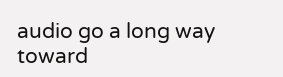audio go a long way toward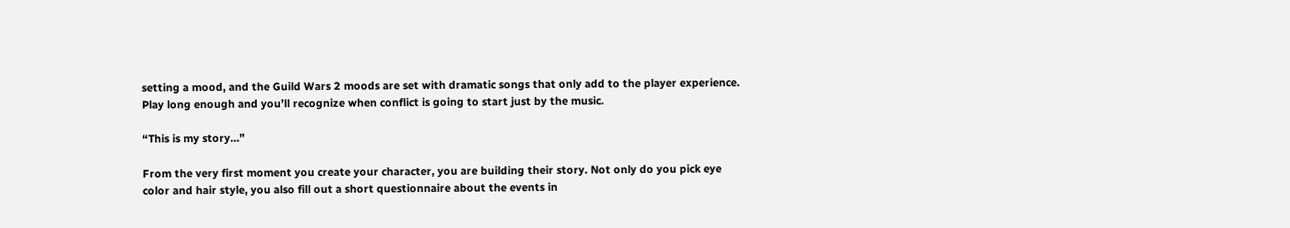setting a mood, and the Guild Wars 2 moods are set with dramatic songs that only add to the player experience.  Play long enough and you’ll recognize when conflict is going to start just by the music.

“This is my story…”

From the very first moment you create your character, you are building their story. Not only do you pick eye color and hair style, you also fill out a short questionnaire about the events in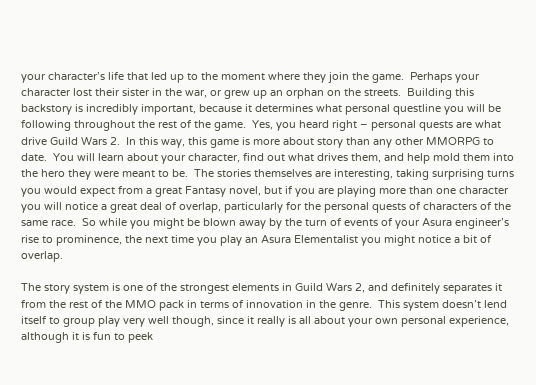your character’s life that led up to the moment where they join the game.  Perhaps your character lost their sister in the war, or grew up an orphan on the streets.  Building this backstory is incredibly important, because it determines what personal questline you will be following throughout the rest of the game.  Yes, you heard right – personal quests are what drive Guild Wars 2.  In this way, this game is more about story than any other MMORPG to date.  You will learn about your character, find out what drives them, and help mold them into the hero they were meant to be.  The stories themselves are interesting, taking surprising turns you would expect from a great Fantasy novel, but if you are playing more than one character you will notice a great deal of overlap, particularly for the personal quests of characters of the same race.  So while you might be blown away by the turn of events of your Asura engineer’s rise to prominence, the next time you play an Asura Elementalist you might notice a bit of overlap.

The story system is one of the strongest elements in Guild Wars 2, and definitely separates it from the rest of the MMO pack in terms of innovation in the genre.  This system doesn’t lend itself to group play very well though, since it really is all about your own personal experience, although it is fun to peek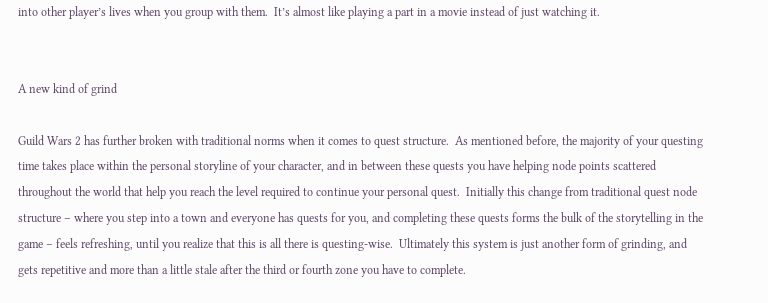into other player’s lives when you group with them.  It’s almost like playing a part in a movie instead of just watching it.


A new kind of grind

Guild Wars 2 has further broken with traditional norms when it comes to quest structure.  As mentioned before, the majority of your questing time takes place within the personal storyline of your character, and in between these quests you have helping node points scattered throughout the world that help you reach the level required to continue your personal quest.  Initially this change from traditional quest node structure – where you step into a town and everyone has quests for you, and completing these quests forms the bulk of the storytelling in the game – feels refreshing, until you realize that this is all there is questing-wise.  Ultimately this system is just another form of grinding, and gets repetitive and more than a little stale after the third or fourth zone you have to complete.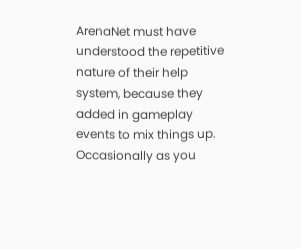ArenaNet must have understood the repetitive nature of their help system, because they added in gameplay events to mix things up.  Occasionally as you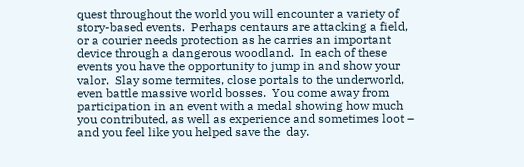quest throughout the world you will encounter a variety of story-based events.  Perhaps centaurs are attacking a field, or a courier needs protection as he carries an important device through a dangerous woodland.  In each of these events you have the opportunity to jump in and show your valor.  Slay some termites, close portals to the underworld, even battle massive world bosses.  You come away from participation in an event with a medal showing how much you contributed, as well as experience and sometimes loot – and you feel like you helped save the  day.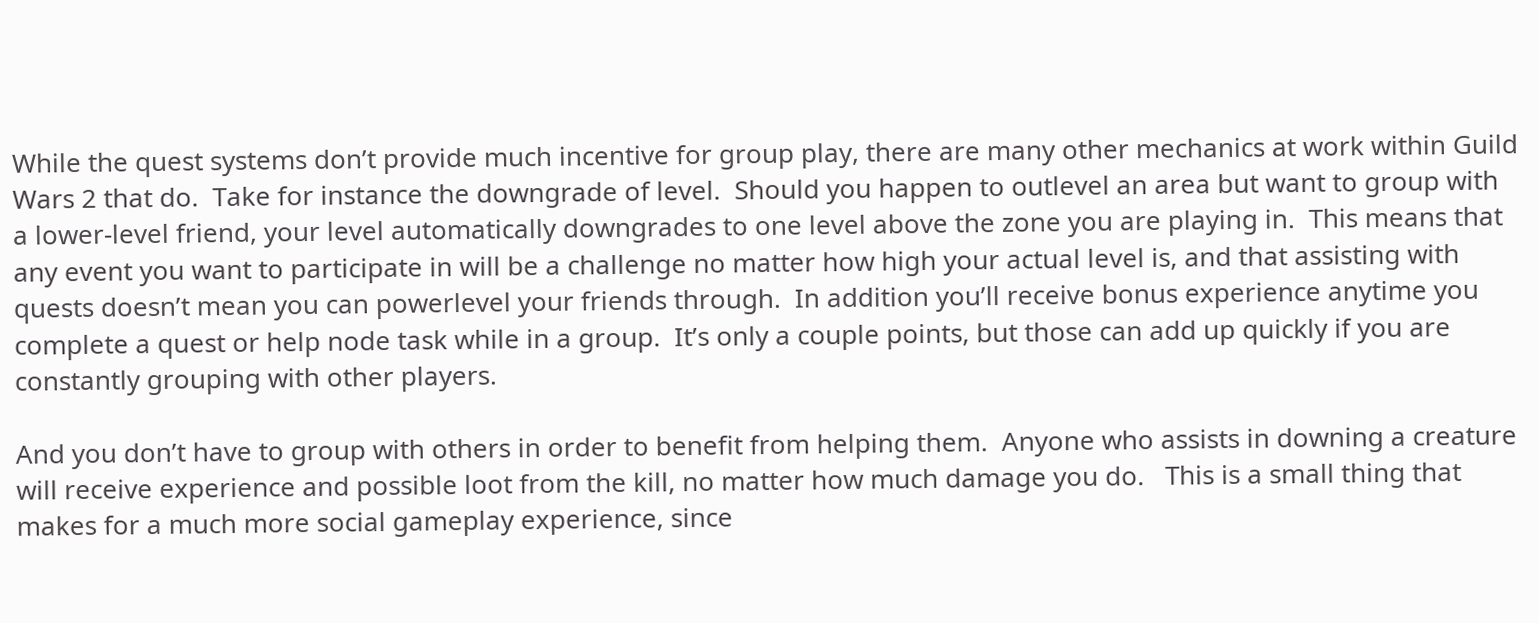While the quest systems don’t provide much incentive for group play, there are many other mechanics at work within Guild Wars 2 that do.  Take for instance the downgrade of level.  Should you happen to outlevel an area but want to group with a lower-level friend, your level automatically downgrades to one level above the zone you are playing in.  This means that any event you want to participate in will be a challenge no matter how high your actual level is, and that assisting with quests doesn’t mean you can powerlevel your friends through.  In addition you’ll receive bonus experience anytime you complete a quest or help node task while in a group.  It’s only a couple points, but those can add up quickly if you are constantly grouping with other players.

And you don’t have to group with others in order to benefit from helping them.  Anyone who assists in downing a creature will receive experience and possible loot from the kill, no matter how much damage you do.   This is a small thing that makes for a much more social gameplay experience, since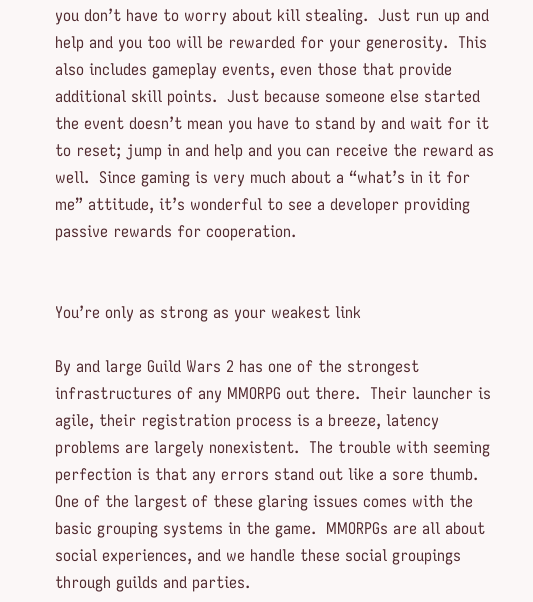you don’t have to worry about kill stealing.  Just run up and help and you too will be rewarded for your generosity.  This also includes gameplay events, even those that provide additional skill points.  Just because someone else started the event doesn’t mean you have to stand by and wait for it to reset; jump in and help and you can receive the reward as well.  Since gaming is very much about a “what’s in it for me” attitude, it’s wonderful to see a developer providing passive rewards for cooperation.


You’re only as strong as your weakest link

By and large Guild Wars 2 has one of the strongest infrastructures of any MMORPG out there.  Their launcher is agile, their registration process is a breeze, latency problems are largely nonexistent.  The trouble with seeming perfection is that any errors stand out like a sore thumb.  One of the largest of these glaring issues comes with the basic grouping systems in the game.  MMORPGs are all about social experiences, and we handle these social groupings through guilds and parties.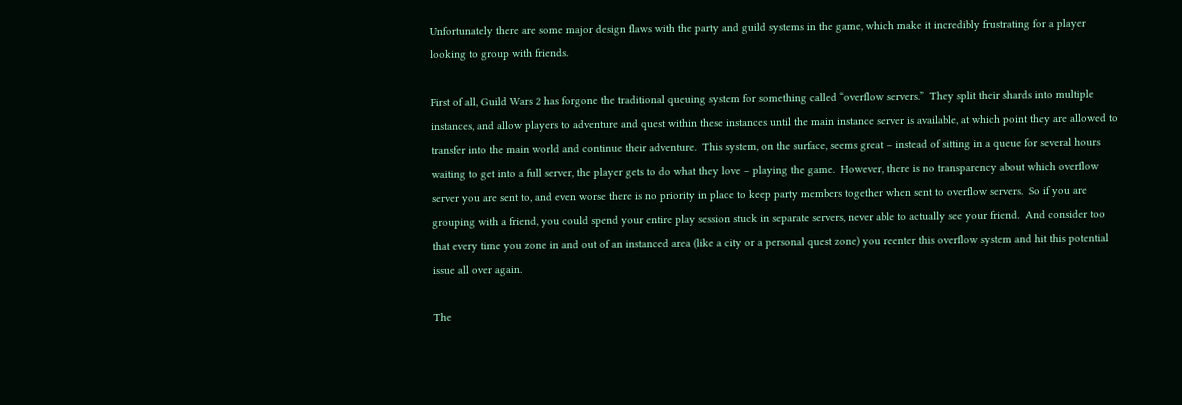Unfortunately there are some major design flaws with the party and guild systems in the game, which make it incredibly frustrating for a player looking to group with friends.

First of all, Guild Wars 2 has forgone the traditional queuing system for something called “overflow servers.”  They split their shards into multiple instances, and allow players to adventure and quest within these instances until the main instance server is available, at which point they are allowed to transfer into the main world and continue their adventure.  This system, on the surface, seems great – instead of sitting in a queue for several hours waiting to get into a full server, the player gets to do what they love – playing the game.  However, there is no transparency about which overflow server you are sent to, and even worse there is no priority in place to keep party members together when sent to overflow servers.  So if you are grouping with a friend, you could spend your entire play session stuck in separate servers, never able to actually see your friend.  And consider too that every time you zone in and out of an instanced area (like a city or a personal quest zone) you reenter this overflow system and hit this potential issue all over again.

The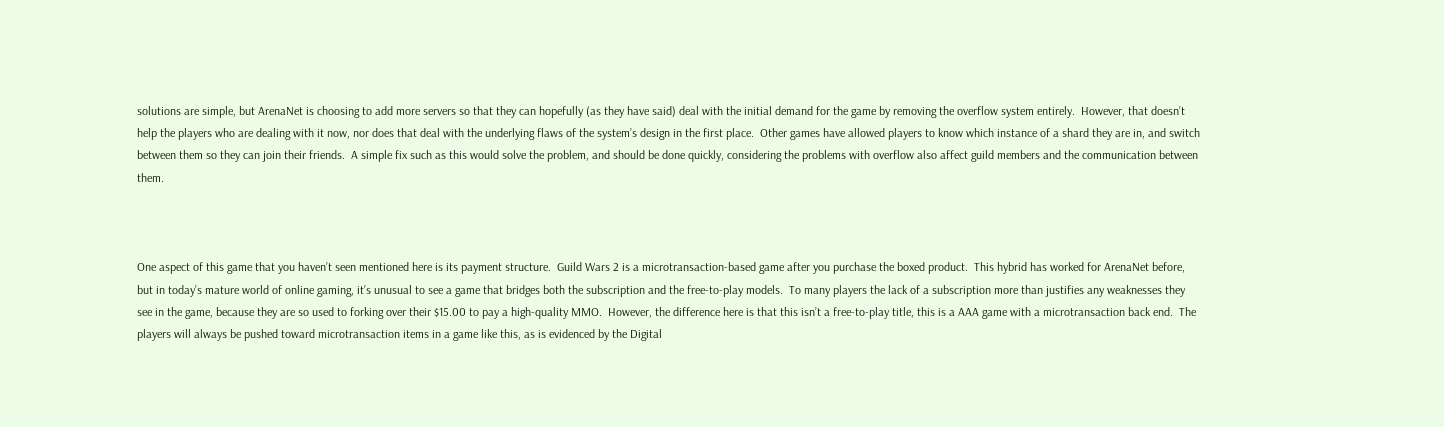solutions are simple, but ArenaNet is choosing to add more servers so that they can hopefully (as they have said) deal with the initial demand for the game by removing the overflow system entirely.  However, that doesn’t help the players who are dealing with it now, nor does that deal with the underlying flaws of the system’s design in the first place.  Other games have allowed players to know which instance of a shard they are in, and switch between them so they can join their friends.  A simple fix such as this would solve the problem, and should be done quickly, considering the problems with overflow also affect guild members and the communication between them.



One aspect of this game that you haven’t seen mentioned here is its payment structure.  Guild Wars 2 is a microtransaction-based game after you purchase the boxed product.  This hybrid has worked for ArenaNet before, but in today’s mature world of online gaming, it’s unusual to see a game that bridges both the subscription and the free-to-play models.  To many players the lack of a subscription more than justifies any weaknesses they see in the game, because they are so used to forking over their $15.00 to pay a high-quality MMO.  However, the difference here is that this isn’t a free-to-play title, this is a AAA game with a microtransaction back end.  The players will always be pushed toward microtransaction items in a game like this, as is evidenced by the Digital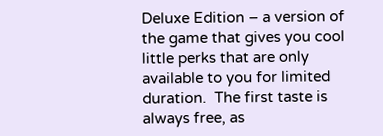Deluxe Edition – a version of the game that gives you cool little perks that are only available to you for limited duration.  The first taste is always free, as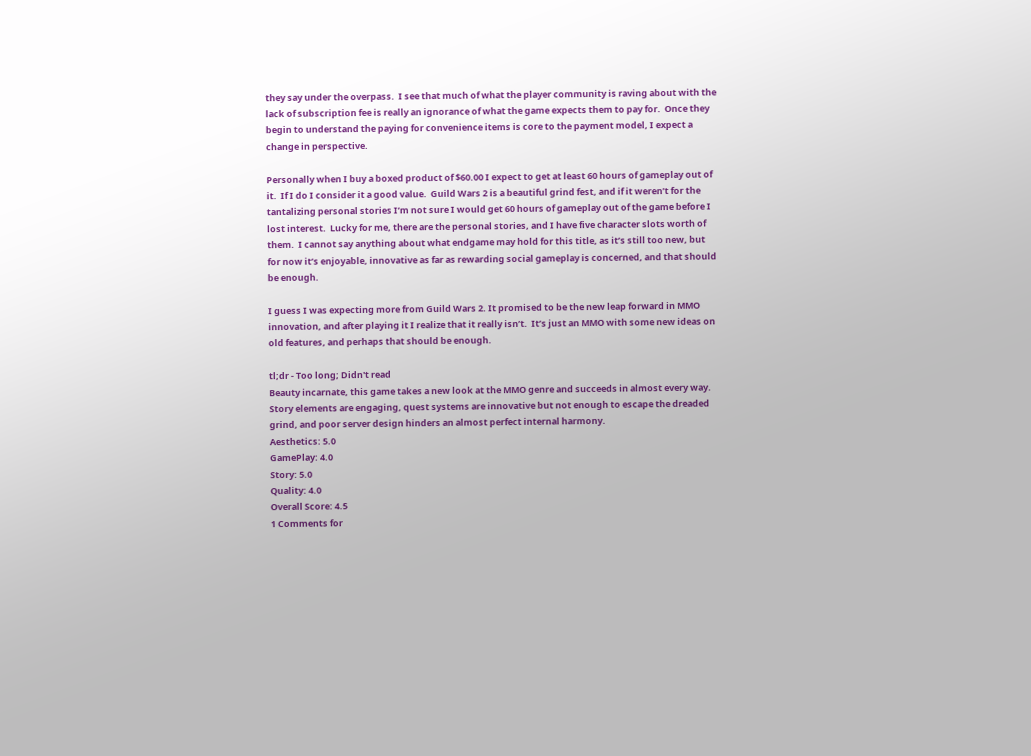they say under the overpass.  I see that much of what the player community is raving about with the lack of subscription fee is really an ignorance of what the game expects them to pay for.  Once they begin to understand the paying for convenience items is core to the payment model, I expect a change in perspective.

Personally when I buy a boxed product of $60.00 I expect to get at least 60 hours of gameplay out of it.  If I do I consider it a good value.  Guild Wars 2 is a beautiful grind fest, and if it weren’t for the tantalizing personal stories I’m not sure I would get 60 hours of gameplay out of the game before I lost interest.  Lucky for me, there are the personal stories, and I have five character slots worth of them.  I cannot say anything about what endgame may hold for this title, as it’s still too new, but for now it’s enjoyable, innovative as far as rewarding social gameplay is concerned, and that should be enough.

I guess I was expecting more from Guild Wars 2. It promised to be the new leap forward in MMO innovation, and after playing it I realize that it really isn’t.  It’s just an MMO with some new ideas on old features, and perhaps that should be enough.

tl;dr - Too long; Didn't read
Beauty incarnate, this game takes a new look at the MMO genre and succeeds in almost every way. Story elements are engaging, quest systems are innovative but not enough to escape the dreaded grind, and poor server design hinders an almost perfect internal harmony.
Aesthetics: 5.0
GamePlay: 4.0
Story: 5.0
Quality: 4.0
Overall Score: 4.5
1 Comments for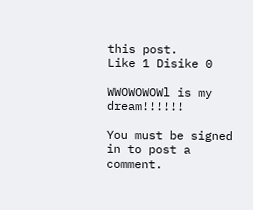this post.
Like 1 Disike 0

WWOWOWOWl is my dream!!!!!!

You must be signed in to post a comment.